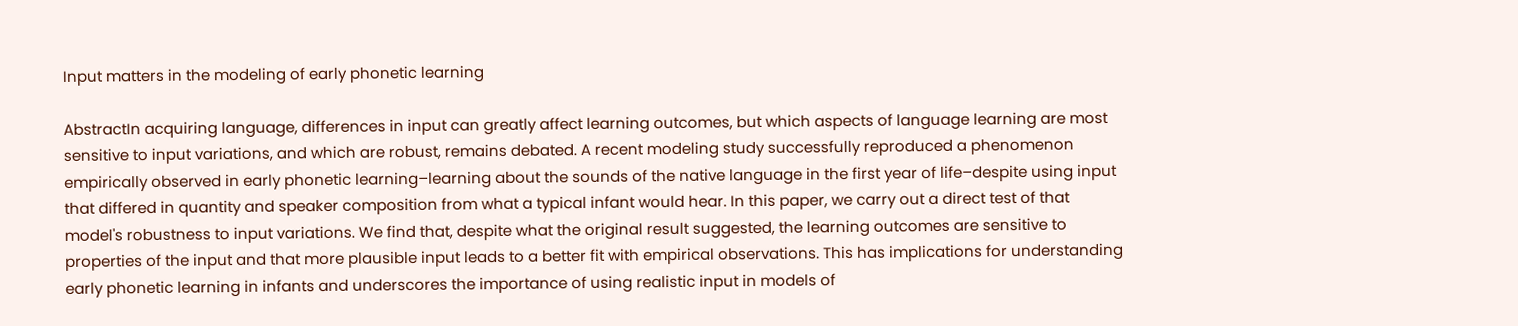Input matters in the modeling of early phonetic learning

AbstractIn acquiring language, differences in input can greatly affect learning outcomes, but which aspects of language learning are most sensitive to input variations, and which are robust, remains debated. A recent modeling study successfully reproduced a phenomenon empirically observed in early phonetic learning–learning about the sounds of the native language in the first year of life–despite using input that differed in quantity and speaker composition from what a typical infant would hear. In this paper, we carry out a direct test of that model's robustness to input variations. We find that, despite what the original result suggested, the learning outcomes are sensitive to properties of the input and that more plausible input leads to a better fit with empirical observations. This has implications for understanding early phonetic learning in infants and underscores the importance of using realistic input in models of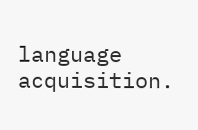language acquisition.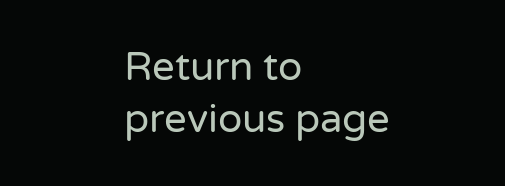Return to previous page